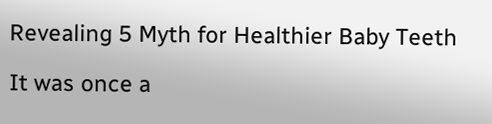Revealing 5 Myth for Healthier Baby Teeth

It was once a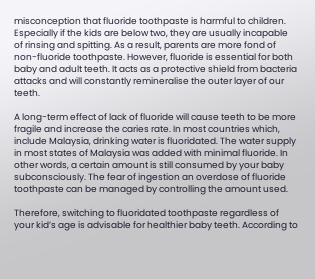misconception that fluoride toothpaste is harmful to children. Especially if the kids are below two, they are usually incapable of rinsing and spitting. As a result, parents are more fond of non-fluoride toothpaste. However, fluoride is essential for both baby and adult teeth. It acts as a protective shield from bacteria attacks and will constantly remineralise the outer layer of our teeth.

A long-term effect of lack of fluoride will cause teeth to be more fragile and increase the caries rate. In most countries which, include Malaysia, drinking water is fluoridated. The water supply in most states of Malaysia was added with minimal fluoride. In other words, a certain amount is still consumed by your baby subconsciously. The fear of ingestion an overdose of fluoride toothpaste can be managed by controlling the amount used.

Therefore, switching to fluoridated toothpaste regardless of your kid’s age is advisable for healthier baby teeth. According to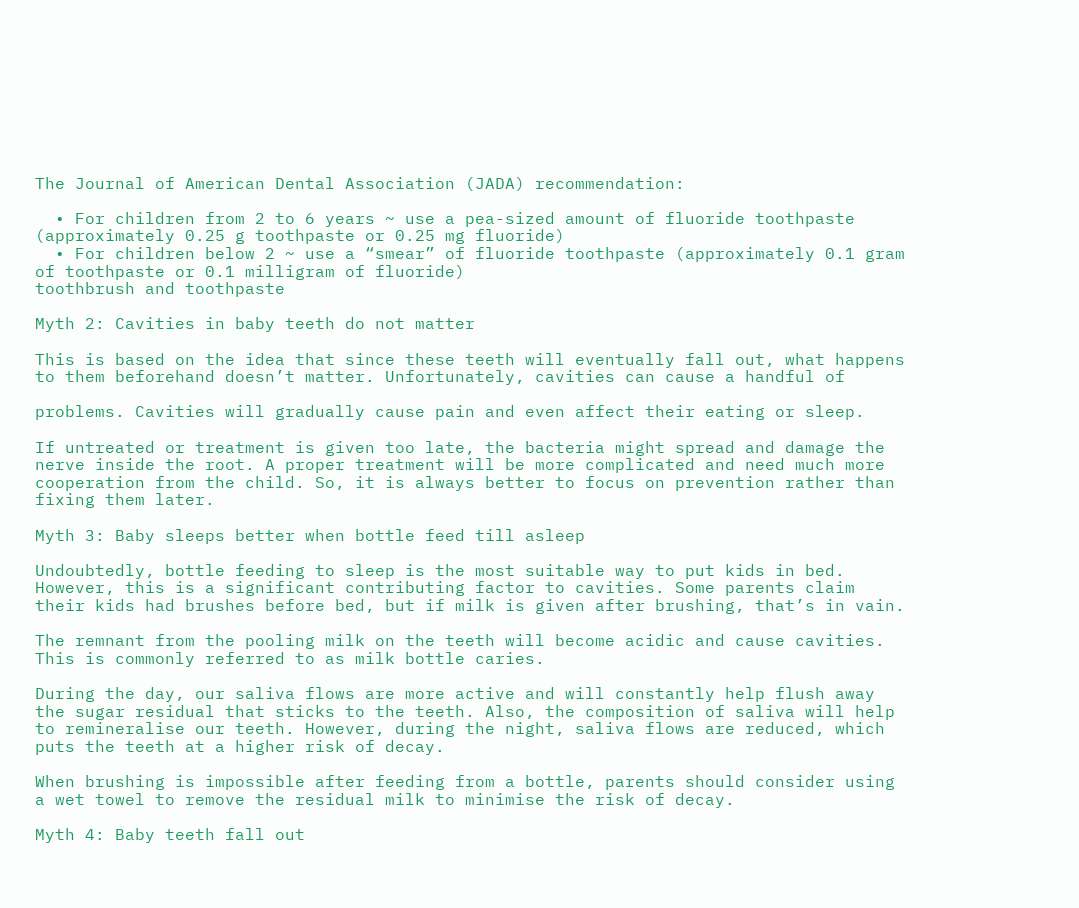The Journal of American Dental Association (JADA) recommendation:

  • For children from 2 to 6 years ~ use a pea-sized amount of fluoride toothpaste (approximately 0.25 g toothpaste or 0.25 mg fluoride)
  • For children below 2 ~ use a “smear” of fluoride toothpaste (approximately 0.1 gram of toothpaste or 0.1 milligram of fluoride)
toothbrush and toothpaste

Myth 2: Cavities in baby teeth do not matter

This is based on the idea that since these teeth will eventually fall out, what happens to them beforehand doesn’t matter. Unfortunately, cavities can cause a handful of

problems. Cavities will gradually cause pain and even affect their eating or sleep.

If untreated or treatment is given too late, the bacteria might spread and damage the nerve inside the root. A proper treatment will be more complicated and need much more cooperation from the child. So, it is always better to focus on prevention rather than fixing them later.

Myth 3: Baby sleeps better when bottle feed till asleep

Undoubtedly, bottle feeding to sleep is the most suitable way to put kids in bed. However, this is a significant contributing factor to cavities. Some parents claim their kids had brushes before bed, but if milk is given after brushing, that’s in vain.

The remnant from the pooling milk on the teeth will become acidic and cause cavities. This is commonly referred to as milk bottle caries.

During the day, our saliva flows are more active and will constantly help flush away the sugar residual that sticks to the teeth. Also, the composition of saliva will help to remineralise our teeth. However, during the night, saliva flows are reduced, which puts the teeth at a higher risk of decay.

When brushing is impossible after feeding from a bottle, parents should consider using a wet towel to remove the residual milk to minimise the risk of decay.

Myth 4: Baby teeth fall out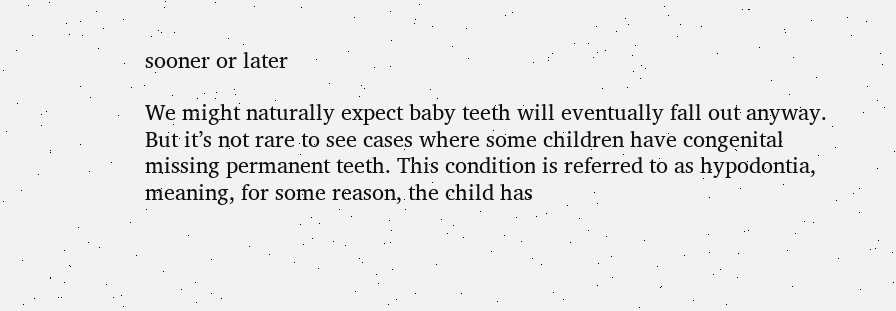sooner or later

We might naturally expect baby teeth will eventually fall out anyway. But it’s not rare to see cases where some children have congenital missing permanent teeth. This condition is referred to as hypodontia, meaning, for some reason, the child has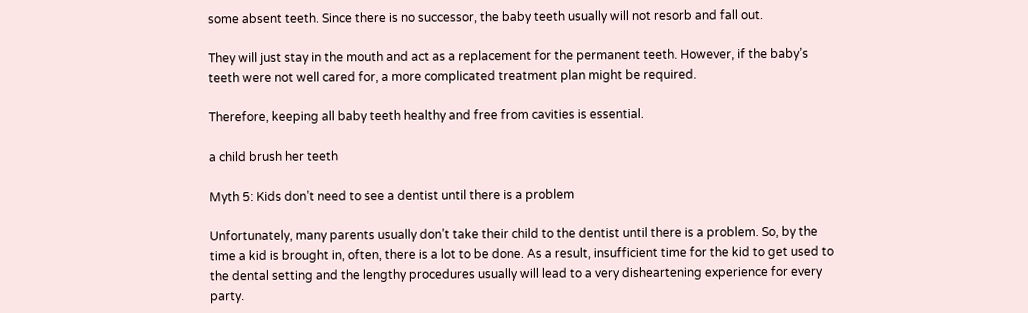some absent teeth. Since there is no successor, the baby teeth usually will not resorb and fall out.

They will just stay in the mouth and act as a replacement for the permanent teeth. However, if the baby’s teeth were not well cared for, a more complicated treatment plan might be required.

Therefore, keeping all baby teeth healthy and free from cavities is essential.

a child brush her teeth

Myth 5: Kids don’t need to see a dentist until there is a problem

Unfortunately, many parents usually don’t take their child to the dentist until there is a problem. So, by the time a kid is brought in, often, there is a lot to be done. As a result, insufficient time for the kid to get used to the dental setting and the lengthy procedures usually will lead to a very disheartening experience for every party.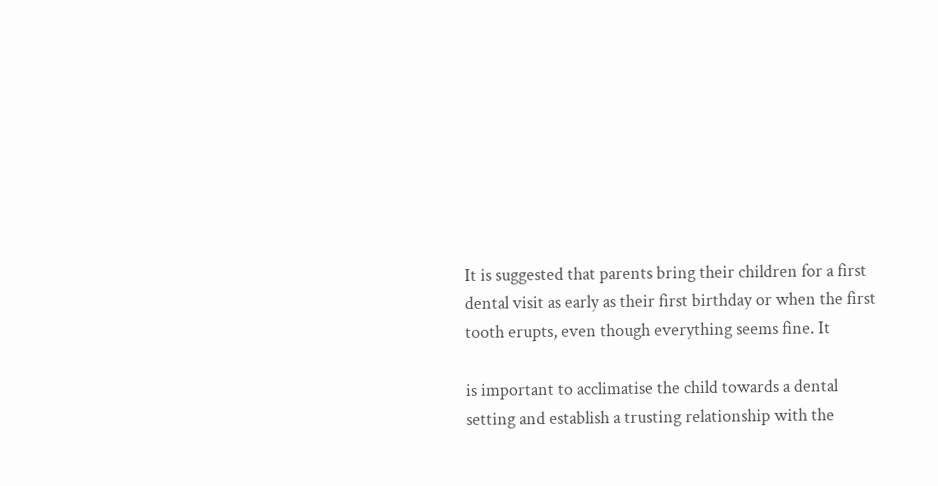It is suggested that parents bring their children for a first dental visit as early as their first birthday or when the first tooth erupts, even though everything seems fine. It

is important to acclimatise the child towards a dental setting and establish a trusting relationship with the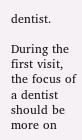dentist.

During the first visit, the focus of a dentist should be more on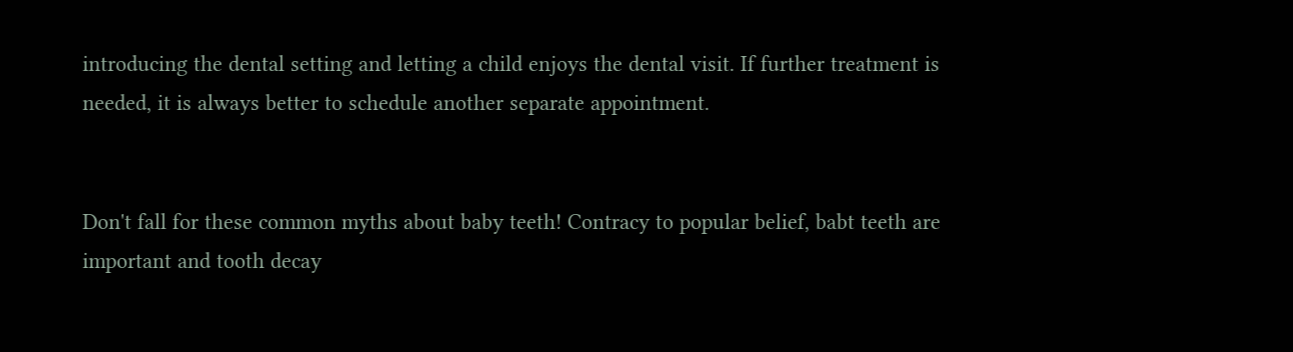introducing the dental setting and letting a child enjoys the dental visit. If further treatment is needed, it is always better to schedule another separate appointment.


Don't fall for these common myths about baby teeth! Contracy to popular belief, babt teeth are important and tooth decay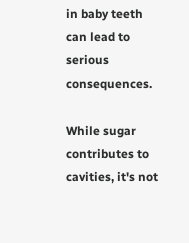in baby teeth can lead to serious consequences.

While sugar contributes to cavities, it's not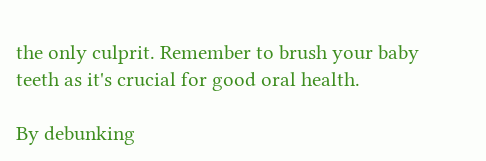the only culprit. Remember to brush your baby teeth as it's crucial for good oral health.

By debunking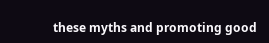these myths and promoting good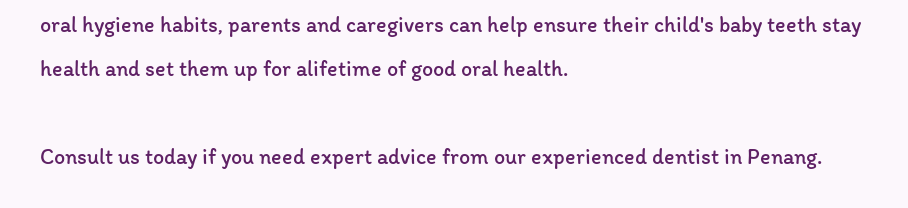oral hygiene habits, parents and caregivers can help ensure their child's baby teeth stay health and set them up for alifetime of good oral health.

Consult us today if you need expert advice from our experienced dentist in Penang.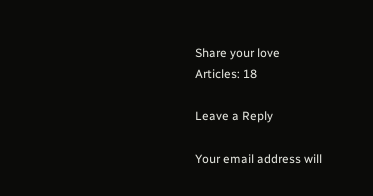Share your love
Articles: 18

Leave a Reply

Your email address will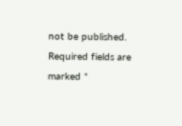not be published. Required fields are marked *